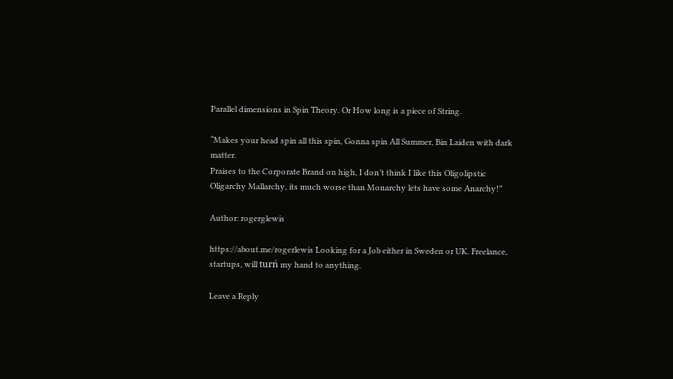Parallel dimensions in Spin Theory. Or How long is a piece of String.

“Makes your head spin all this spin, Gonna spin All Summer, Bin Laiden with dark matter.
Praises to the Corporate Brand on high, I don’t think I like this Oligolipstic Oligarchy Mallarchy, its much worse than Monarchy lets have some Anarchy!”

Author: rogerglewis

https://about.me/rogerlewis Looking for a Job either in Sweden or UK. Freelance, startups, will turń my hand to anything.

Leave a Reply